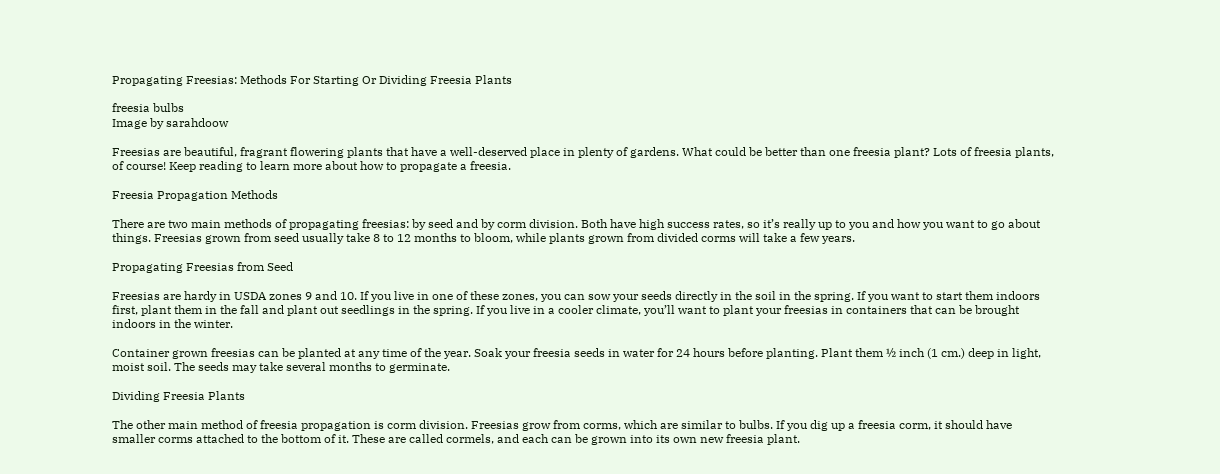Propagating Freesias: Methods For Starting Or Dividing Freesia Plants

freesia bulbs
Image by sarahdoow

Freesias are beautiful, fragrant flowering plants that have a well-deserved place in plenty of gardens. What could be better than one freesia plant? Lots of freesia plants, of course! Keep reading to learn more about how to propagate a freesia.

Freesia Propagation Methods

There are two main methods of propagating freesias: by seed and by corm division. Both have high success rates, so it’s really up to you and how you want to go about things. Freesias grown from seed usually take 8 to 12 months to bloom, while plants grown from divided corms will take a few years.

Propagating Freesias from Seed

Freesias are hardy in USDA zones 9 and 10. If you live in one of these zones, you can sow your seeds directly in the soil in the spring. If you want to start them indoors first, plant them in the fall and plant out seedlings in the spring. If you live in a cooler climate, you’ll want to plant your freesias in containers that can be brought indoors in the winter.

Container grown freesias can be planted at any time of the year. Soak your freesia seeds in water for 24 hours before planting. Plant them ½ inch (1 cm.) deep in light, moist soil. The seeds may take several months to germinate.

Dividing Freesia Plants

The other main method of freesia propagation is corm division. Freesias grow from corms, which are similar to bulbs. If you dig up a freesia corm, it should have smaller corms attached to the bottom of it. These are called cormels, and each can be grown into its own new freesia plant.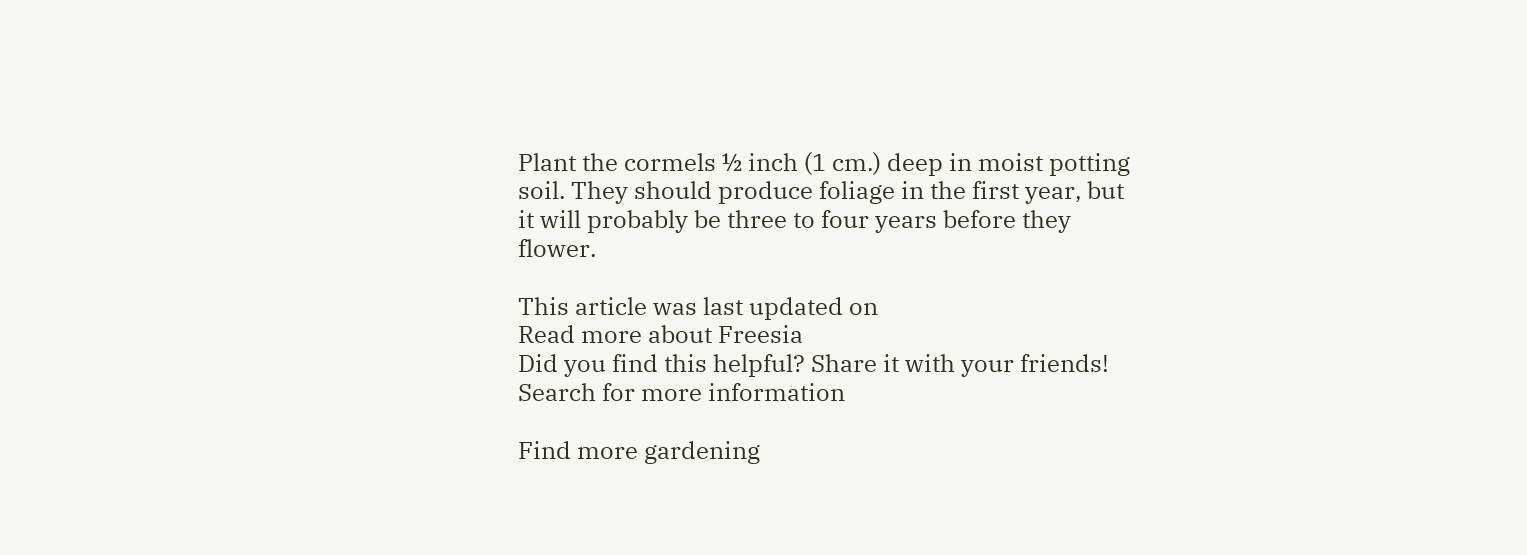Plant the cormels ½ inch (1 cm.) deep in moist potting soil. They should produce foliage in the first year, but it will probably be three to four years before they flower.

This article was last updated on
Read more about Freesia
Did you find this helpful? Share it with your friends!
Search for more information

Find more gardening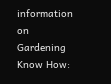information on Gardening Know How: